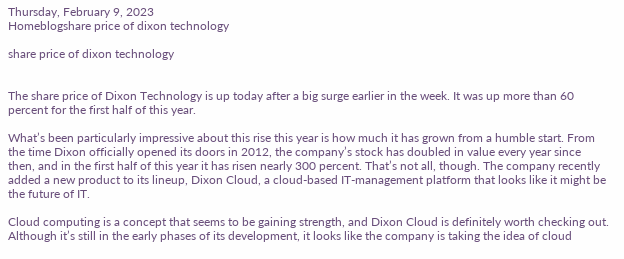Thursday, February 9, 2023
Homeblogshare price of dixon technology

share price of dixon technology


The share price of Dixon Technology is up today after a big surge earlier in the week. It was up more than 60 percent for the first half of this year.

What’s been particularly impressive about this rise this year is how much it has grown from a humble start. From the time Dixon officially opened its doors in 2012, the company’s stock has doubled in value every year since then, and in the first half of this year it has risen nearly 300 percent. That’s not all, though. The company recently added a new product to its lineup, Dixon Cloud, a cloud-based IT-management platform that looks like it might be the future of IT.

Cloud computing is a concept that seems to be gaining strength, and Dixon Cloud is definitely worth checking out. Although it’s still in the early phases of its development, it looks like the company is taking the idea of cloud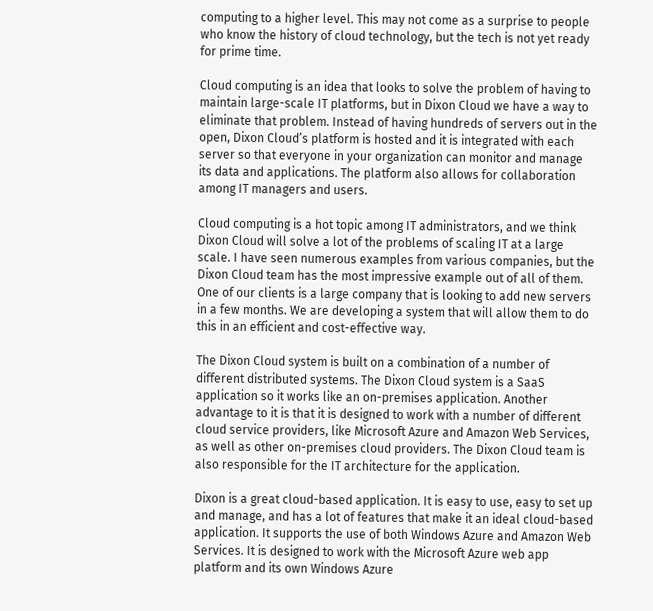computing to a higher level. This may not come as a surprise to people who know the history of cloud technology, but the tech is not yet ready for prime time.

Cloud computing is an idea that looks to solve the problem of having to maintain large-scale IT platforms, but in Dixon Cloud we have a way to eliminate that problem. Instead of having hundreds of servers out in the open, Dixon Cloud’s platform is hosted and it is integrated with each server so that everyone in your organization can monitor and manage its data and applications. The platform also allows for collaboration among IT managers and users.

Cloud computing is a hot topic among IT administrators, and we think Dixon Cloud will solve a lot of the problems of scaling IT at a large scale. I have seen numerous examples from various companies, but the Dixon Cloud team has the most impressive example out of all of them. One of our clients is a large company that is looking to add new servers in a few months. We are developing a system that will allow them to do this in an efficient and cost-effective way.

The Dixon Cloud system is built on a combination of a number of different distributed systems. The Dixon Cloud system is a SaaS application so it works like an on-premises application. Another advantage to it is that it is designed to work with a number of different cloud service providers, like Microsoft Azure and Amazon Web Services, as well as other on-premises cloud providers. The Dixon Cloud team is also responsible for the IT architecture for the application.

Dixon is a great cloud-based application. It is easy to use, easy to set up and manage, and has a lot of features that make it an ideal cloud-based application. It supports the use of both Windows Azure and Amazon Web Services. It is designed to work with the Microsoft Azure web app platform and its own Windows Azure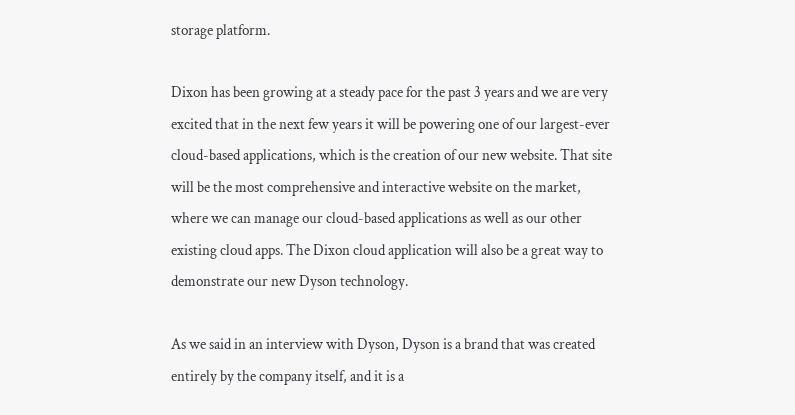storage platform.

Dixon has been growing at a steady pace for the past 3 years and we are very excited that in the next few years it will be powering one of our largest-ever cloud-based applications, which is the creation of our new website. That site will be the most comprehensive and interactive website on the market, where we can manage our cloud-based applications as well as our other existing cloud apps. The Dixon cloud application will also be a great way to demonstrate our new Dyson technology.

As we said in an interview with Dyson, Dyson is a brand that was created entirely by the company itself, and it is a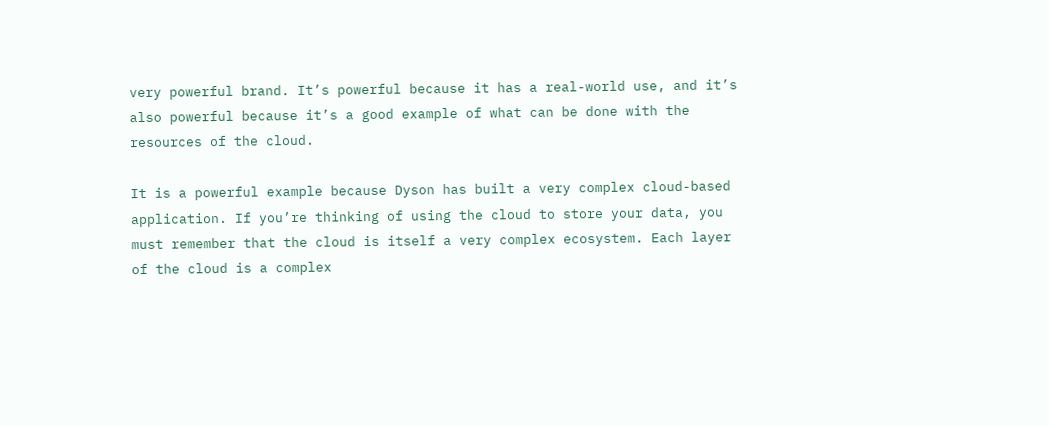very powerful brand. It’s powerful because it has a real-world use, and it’s also powerful because it’s a good example of what can be done with the resources of the cloud.

It is a powerful example because Dyson has built a very complex cloud-based application. If you’re thinking of using the cloud to store your data, you must remember that the cloud is itself a very complex ecosystem. Each layer of the cloud is a complex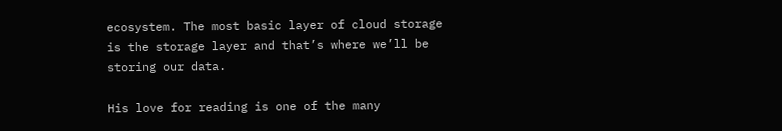ecosystem. The most basic layer of cloud storage is the storage layer and that’s where we’ll be storing our data.

His love for reading is one of the many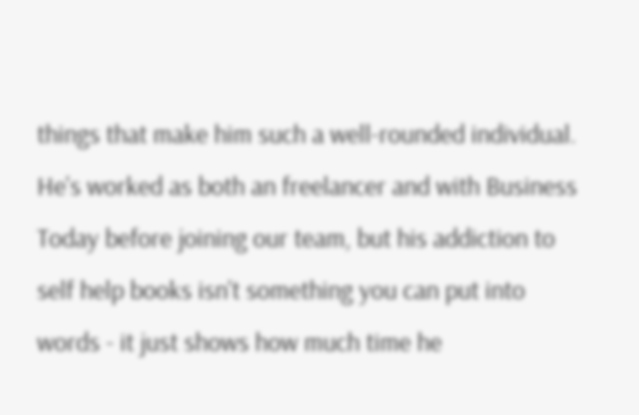things that make him such a well-rounded individual. He's worked as both an freelancer and with Business Today before joining our team, but his addiction to self help books isn't something you can put into words - it just shows how much time he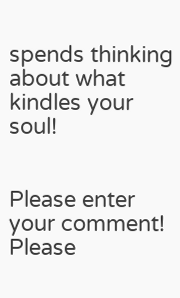spends thinking about what kindles your soul!


Please enter your comment!
Please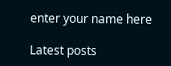enter your name here

Latest posts